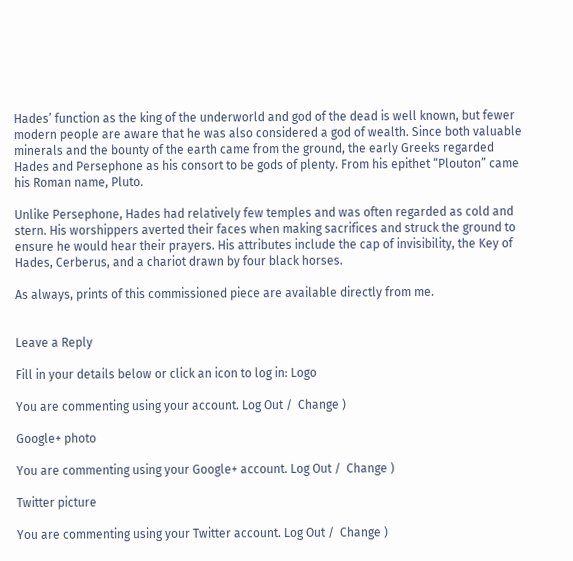Hades’ function as the king of the underworld and god of the dead is well known, but fewer modern people are aware that he was also considered a god of wealth. Since both valuable minerals and the bounty of the earth came from the ground, the early Greeks regarded Hades and Persephone as his consort to be gods of plenty. From his epithet “Plouton” came his Roman name, Pluto.

Unlike Persephone, Hades had relatively few temples and was often regarded as cold and stern. His worshippers averted their faces when making sacrifices and struck the ground to ensure he would hear their prayers. His attributes include the cap of invisibility, the Key of Hades, Cerberus, and a chariot drawn by four black horses.

As always, prints of this commissioned piece are available directly from me.


Leave a Reply

Fill in your details below or click an icon to log in: Logo

You are commenting using your account. Log Out /  Change )

Google+ photo

You are commenting using your Google+ account. Log Out /  Change )

Twitter picture

You are commenting using your Twitter account. Log Out /  Change )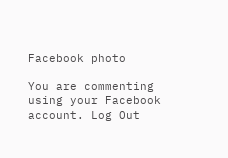Facebook photo

You are commenting using your Facebook account. Log Out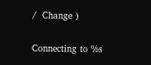/  Change )


Connecting to %s